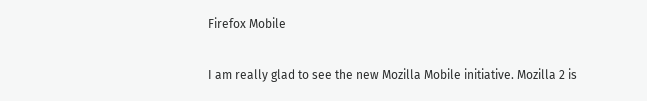Firefox Mobile

I am really glad to see the new Mozilla Mobile initiative. Mozilla 2 is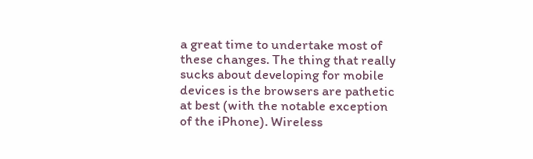a great time to undertake most of these changes. The thing that really sucks about developing for mobile devices is the browsers are pathetic at best (with the notable exception of the iPhone). Wireless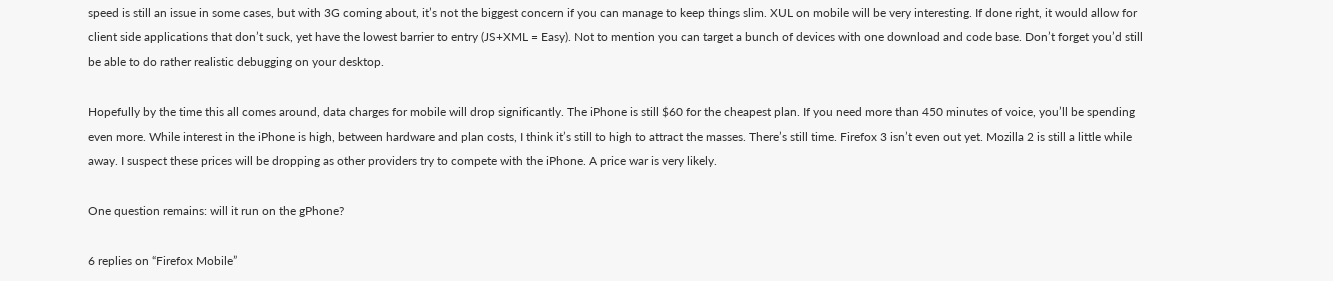speed is still an issue in some cases, but with 3G coming about, it’s not the biggest concern if you can manage to keep things slim. XUL on mobile will be very interesting. If done right, it would allow for client side applications that don’t suck, yet have the lowest barrier to entry (JS+XML = Easy). Not to mention you can target a bunch of devices with one download and code base. Don’t forget you’d still be able to do rather realistic debugging on your desktop.

Hopefully by the time this all comes around, data charges for mobile will drop significantly. The iPhone is still $60 for the cheapest plan. If you need more than 450 minutes of voice, you’ll be spending even more. While interest in the iPhone is high, between hardware and plan costs, I think it’s still to high to attract the masses. There’s still time. Firefox 3 isn’t even out yet. Mozilla 2 is still a little while away. I suspect these prices will be dropping as other providers try to compete with the iPhone. A price war is very likely.

One question remains: will it run on the gPhone?

6 replies on “Firefox Mobile”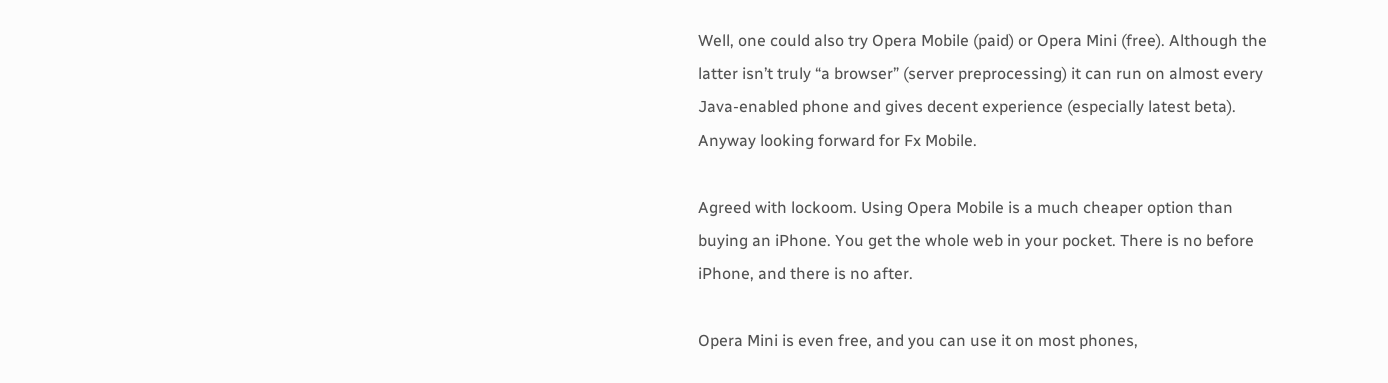Well, one could also try Opera Mobile (paid) or Opera Mini (free). Although the latter isn’t truly “a browser” (server preprocessing) it can run on almost every Java-enabled phone and gives decent experience (especially latest beta).
Anyway looking forward for Fx Mobile.

Agreed with lockoom. Using Opera Mobile is a much cheaper option than buying an iPhone. You get the whole web in your pocket. There is no before iPhone, and there is no after.

Opera Mini is even free, and you can use it on most phones,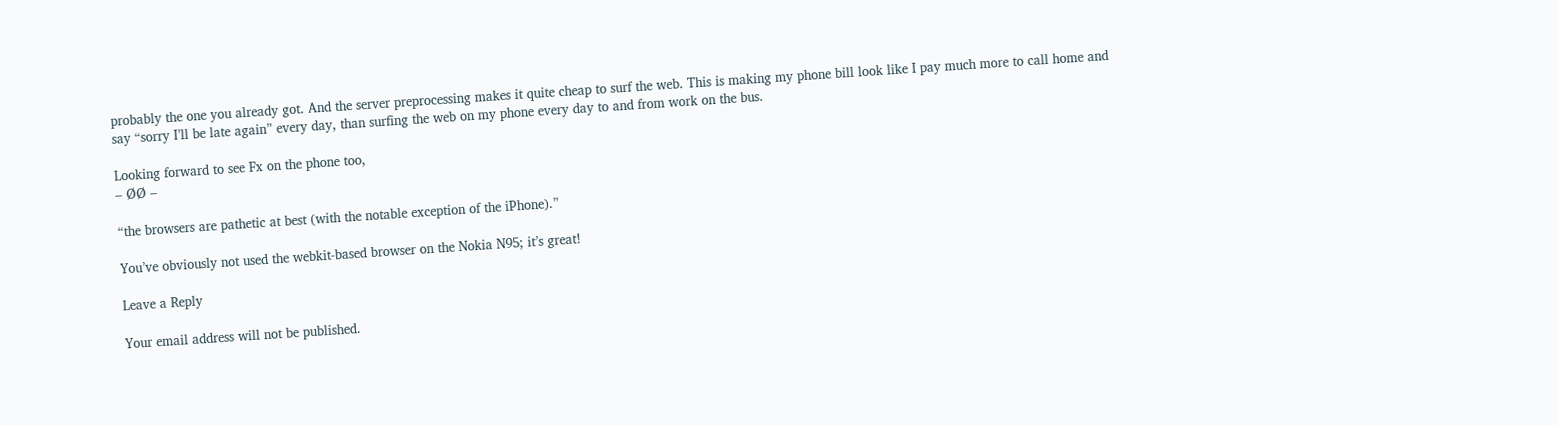probably the one you already got. And the server preprocessing makes it quite cheap to surf the web. This is making my phone bill look like I pay much more to call home and say “sorry I’ll be late again” every day, than surfing the web on my phone every day to and from work on the bus.

Looking forward to see Fx on the phone too,
– ØØ –

“the browsers are pathetic at best (with the notable exception of the iPhone).”

You’ve obviously not used the webkit-based browser on the Nokia N95; it’s great!

Leave a Reply

Your email address will not be published.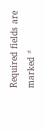Required fields are marked *